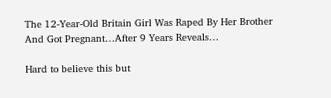The 12-Year-Old Britain Girl Was Raped By Her Brother And Got Pregnant…After 9 Years Reveals…

Hard to believe this but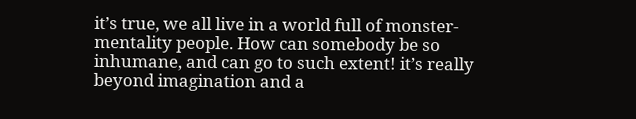it’s true, we all live in a world full of monster-mentality people. How can somebody be so inhumane, and can go to such extent! it’s really beyond imagination and a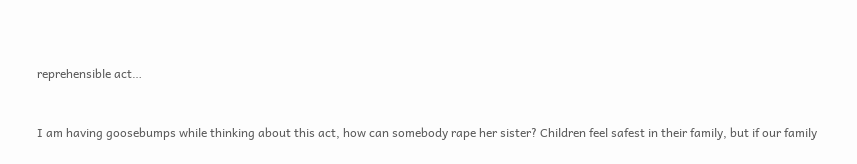reprehensible act…


I am having goosebumps while thinking about this act, how can somebody rape her sister? Children feel safest in their family, but if our family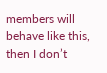members will behave like this, then I don’t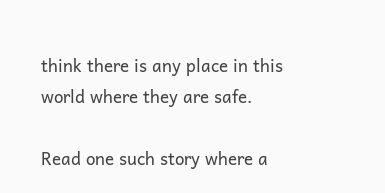think there is any place in this world where they are safe.

Read one such story where a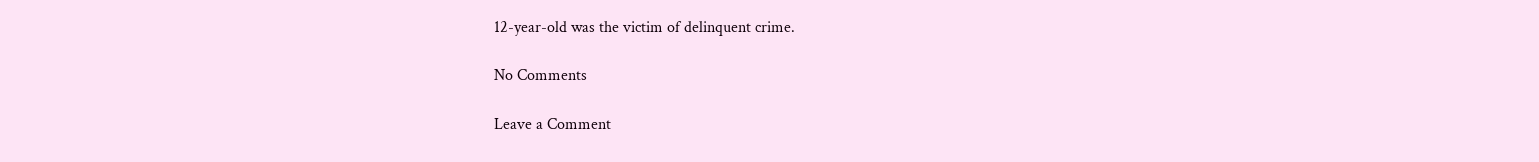12-year-old was the victim of delinquent crime.

No Comments

Leave a Comment